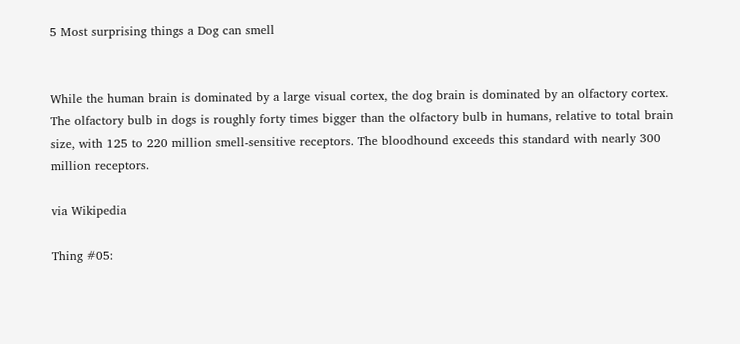5 Most surprising things a Dog can smell


While the human brain is dominated by a large visual cortex, the dog brain is dominated by an olfactory cortex. The olfactory bulb in dogs is roughly forty times bigger than the olfactory bulb in humans, relative to total brain size, with 125 to 220 million smell-sensitive receptors. The bloodhound exceeds this standard with nearly 300 million receptors.

via Wikipedia

Thing #05: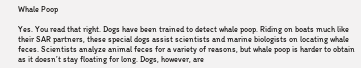Whale Poop

Yes. You read that right. Dogs have been trained to detect whale poop. Riding on boats much like their SAR partners, these special dogs assist scientists and marine biologists on locating whale feces. Scientists analyze animal feces for a variety of reasons, but whale poop is harder to obtain as it doesn’t stay floating for long. Dogs, however, are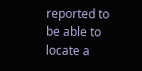reported to be able to locate a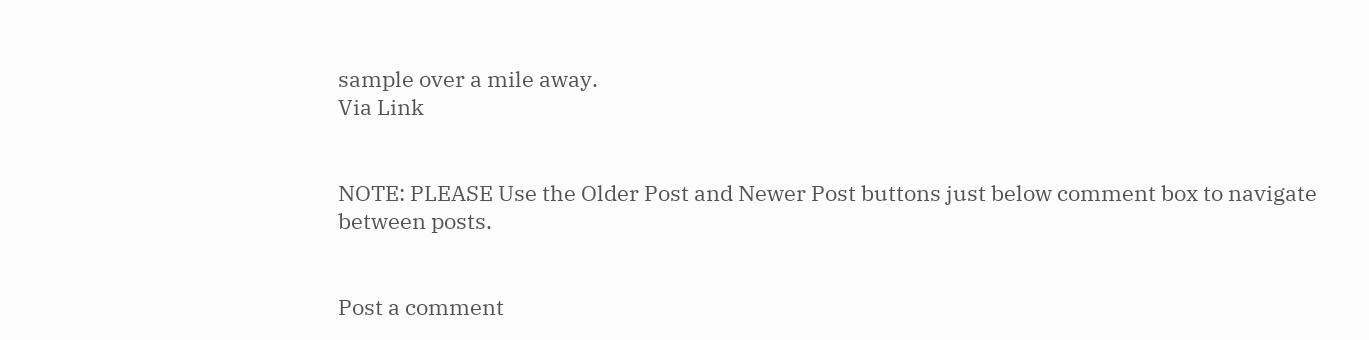sample over a mile away.
Via Link


NOTE: PLEASE Use the Older Post and Newer Post buttons just below comment box to navigate between posts.


Post a comment